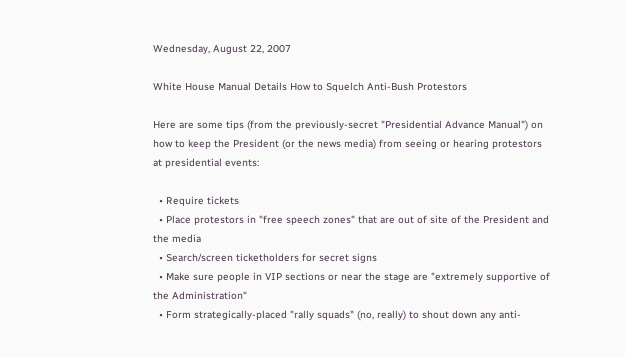Wednesday, August 22, 2007

White House Manual Details How to Squelch Anti-Bush Protestors

Here are some tips (from the previously-secret "Presidential Advance Manual") on how to keep the President (or the news media) from seeing or hearing protestors at presidential events:

  • Require tickets
  • Place protestors in "free speech zones" that are out of site of the President and the media
  • Search/screen ticketholders for secret signs
  • Make sure people in VIP sections or near the stage are "extremely supportive of the Administration"
  • Form strategically-placed "rally squads" (no, really) to shout down any anti-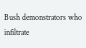Bush demonstrators who infiltrate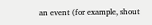an event (for example, shout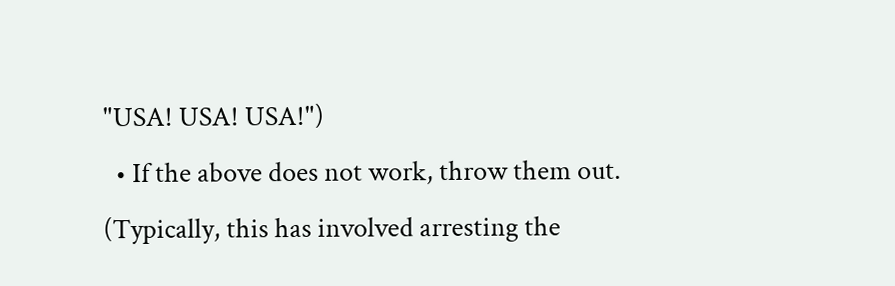"USA! USA! USA!")
  • If the above does not work, throw them out. (Typically, this has involved arresting the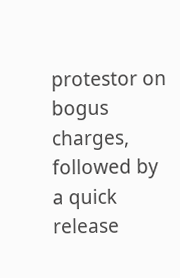protestor on bogus charges, followed by a quick release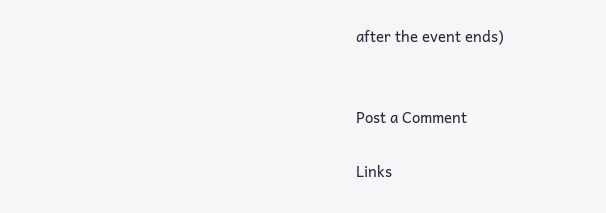after the event ends)


Post a Comment

Links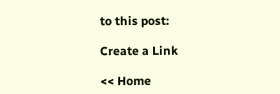to this post:

Create a Link

<< Home